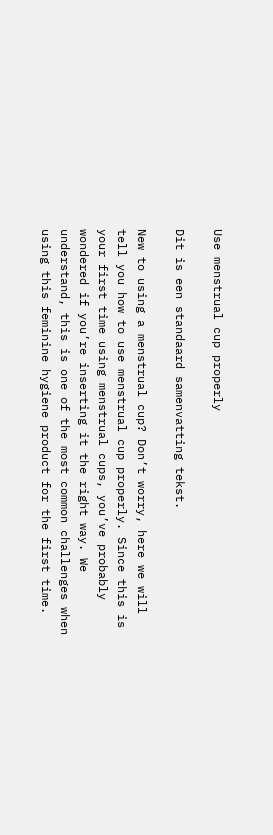Use menstrual cup properly

Dit is een standaard samenvatting tekst.

New to using a menstrual cup? Don’t worry, here we will tell you how to use menstrual cup properly. Since this is your first time using menstrual cups, you’ve probably wondered if you’re inserting it the right way. We understand, this is one of the most common challenges when using this feminine hygiene product for the first time.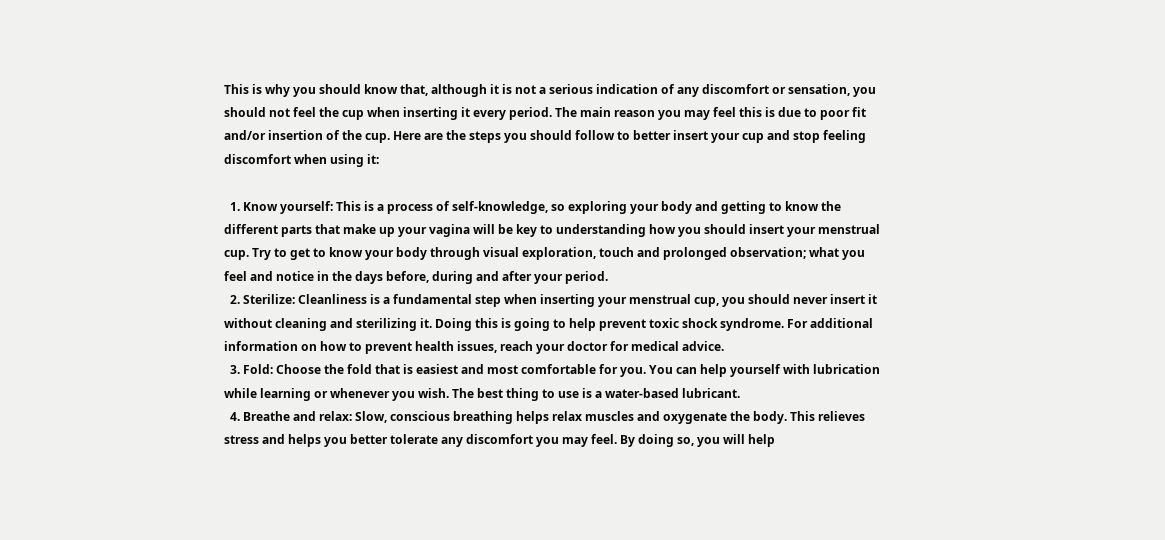This is why you should know that, although it is not a serious indication of any discomfort or sensation, you should not feel the cup when inserting it every period. The main reason you may feel this is due to poor fit and/or insertion of the cup. Here are the steps you should follow to better insert your cup and stop feeling discomfort when using it:

  1. Know yourself: This is a process of self-knowledge, so exploring your body and getting to know the different parts that make up your vagina will be key to understanding how you should insert your menstrual cup. Try to get to know your body through visual exploration, touch and prolonged observation; what you feel and notice in the days before, during and after your period.
  2. Sterilize: Cleanliness is a fundamental step when inserting your menstrual cup, you should never insert it without cleaning and sterilizing it. Doing this is going to help prevent toxic shock syndrome. For additional information on how to prevent health issues, reach your doctor for medical advice.
  3. Fold: Choose the fold that is easiest and most comfortable for you. You can help yourself with lubrication while learning or whenever you wish. The best thing to use is a water-based lubricant.
  4. Breathe and relax: Slow, conscious breathing helps relax muscles and oxygenate the body. This relieves stress and helps you better tolerate any discomfort you may feel. By doing so, you will help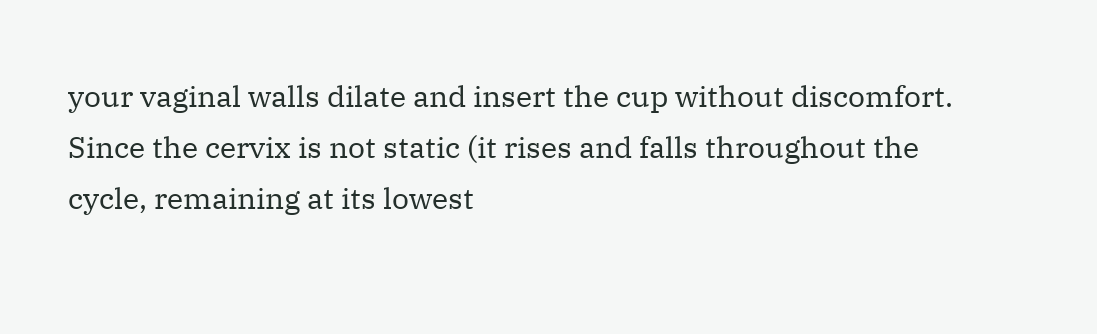your vaginal walls dilate and insert the cup without discomfort. Since the cervix is not static (it rises and falls throughout the cycle, remaining at its lowest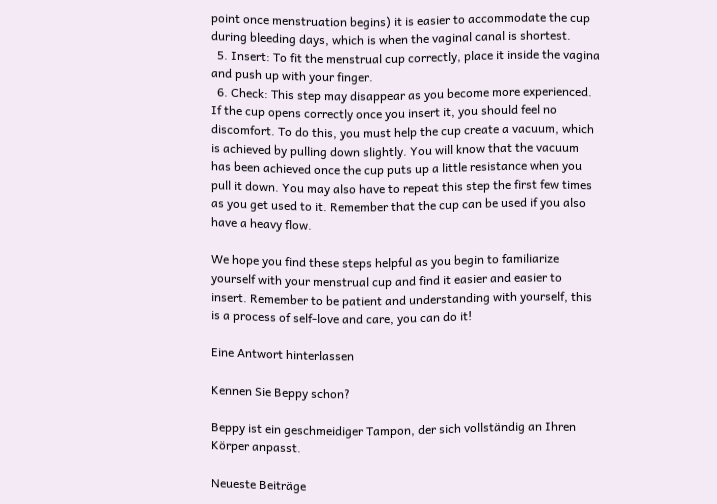point once menstruation begins) it is easier to accommodate the cup during bleeding days, which is when the vaginal canal is shortest.
  5. Insert: To fit the menstrual cup correctly, place it inside the vagina and push up with your finger.
  6. Check: This step may disappear as you become more experienced. If the cup opens correctly once you insert it, you should feel no discomfort. To do this, you must help the cup create a vacuum, which is achieved by pulling down slightly. You will know that the vacuum has been achieved once the cup puts up a little resistance when you pull it down. You may also have to repeat this step the first few times as you get used to it. Remember that the cup can be used if you also have a heavy flow.

We hope you find these steps helpful as you begin to familiarize yourself with your menstrual cup and find it easier and easier to insert. Remember to be patient and understanding with yourself, this is a process of self-love and care, you can do it!

Eine Antwort hinterlassen

Kennen Sie Beppy schon?

Beppy ist ein geschmeidiger Tampon, der sich vollständig an Ihren Körper anpasst.

Neueste Beiträge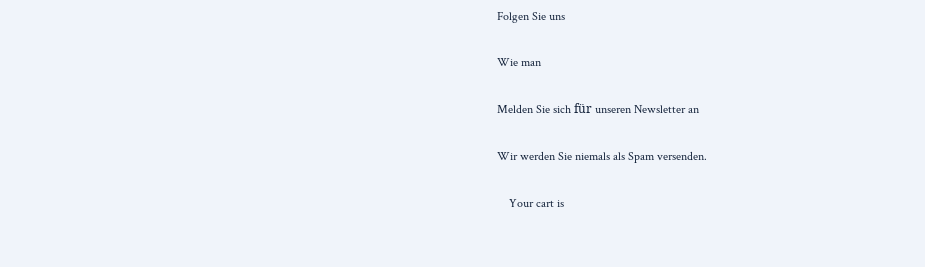Folgen Sie uns

Wie man

Melden Sie sich für unseren Newsletter an

Wir werden Sie niemals als Spam versenden.

    Your cart is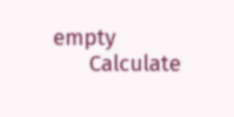empty
      Calculate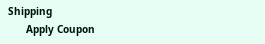Shipping
      Apply Coupon